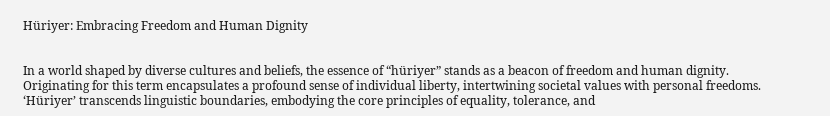Hüriyer: Embracing Freedom and Human Dignity


In a world shaped by diverse cultures and beliefs, the essence of “hüriyer” stands as a beacon of freedom and human dignity. Originating for this term encapsulates a profound sense of individual liberty, intertwining societal values with personal freedoms. ‘Hüriyer’ transcends linguistic boundaries, embodying the core principles of equality, tolerance, and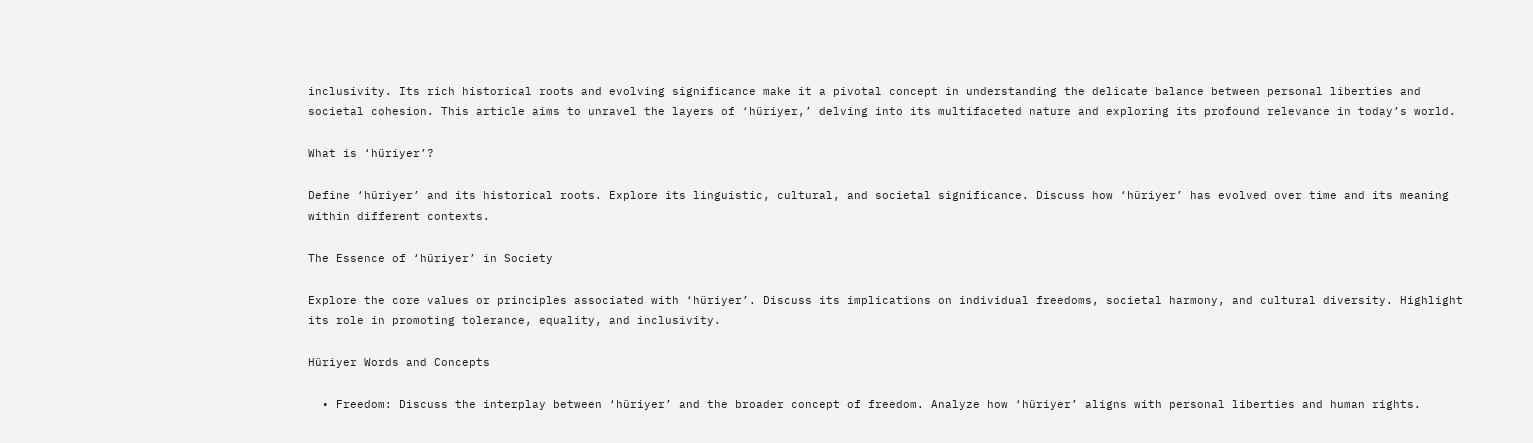inclusivity. Its rich historical roots and evolving significance make it a pivotal concept in understanding the delicate balance between personal liberties and societal cohesion. This article aims to unravel the layers of ‘hüriyer,’ delving into its multifaceted nature and exploring its profound relevance in today’s world.

What is ‘hüriyer’?

Define ‘hüriyer’ and its historical roots. Explore its linguistic, cultural, and societal significance. Discuss how ‘hüriyer’ has evolved over time and its meaning within different contexts.

The Essence of ‘hüriyer’ in Society

Explore the core values or principles associated with ‘hüriyer’. Discuss its implications on individual freedoms, societal harmony, and cultural diversity. Highlight its role in promoting tolerance, equality, and inclusivity.

Hüriyer Words and Concepts

  • Freedom: Discuss the interplay between ‘hüriyer’ and the broader concept of freedom. Analyze how ‘hüriyer’ aligns with personal liberties and human rights.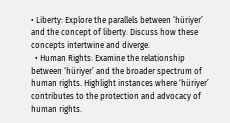• Liberty: Explore the parallels between ‘hüriyer’ and the concept of liberty. Discuss how these concepts intertwine and diverge.
  • Human Rights: Examine the relationship between ‘hüriyer’ and the broader spectrum of human rights. Highlight instances where ‘hüriyer’ contributes to the protection and advocacy of human rights.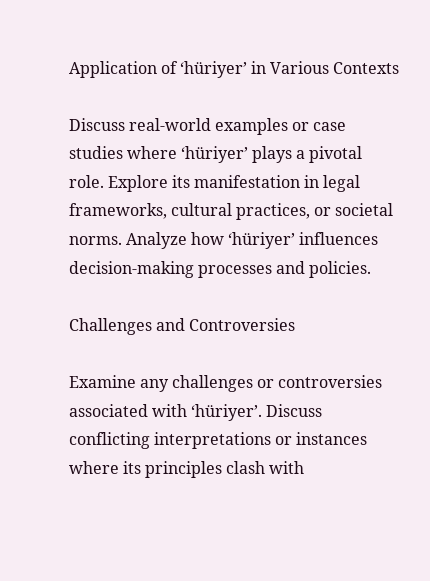Application of ‘hüriyer’ in Various Contexts

Discuss real-world examples or case studies where ‘hüriyer’ plays a pivotal role. Explore its manifestation in legal frameworks, cultural practices, or societal norms. Analyze how ‘hüriyer’ influences decision-making processes and policies.

Challenges and Controversies

Examine any challenges or controversies associated with ‘hüriyer’. Discuss conflicting interpretations or instances where its principles clash with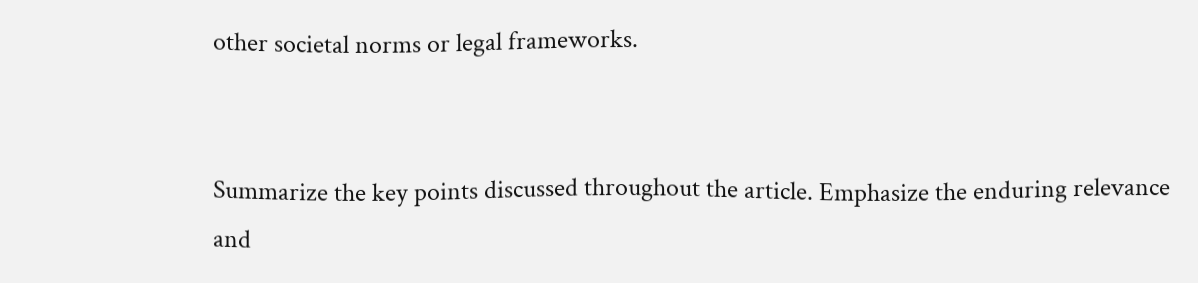other societal norms or legal frameworks.


Summarize the key points discussed throughout the article. Emphasize the enduring relevance and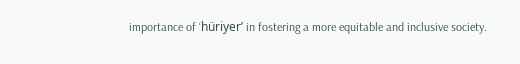importance of ‘hüriyer’ in fostering a more equitable and inclusive society.